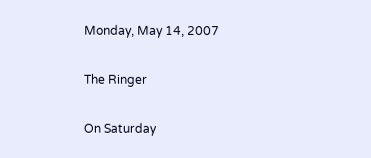Monday, May 14, 2007

The Ringer

On Saturday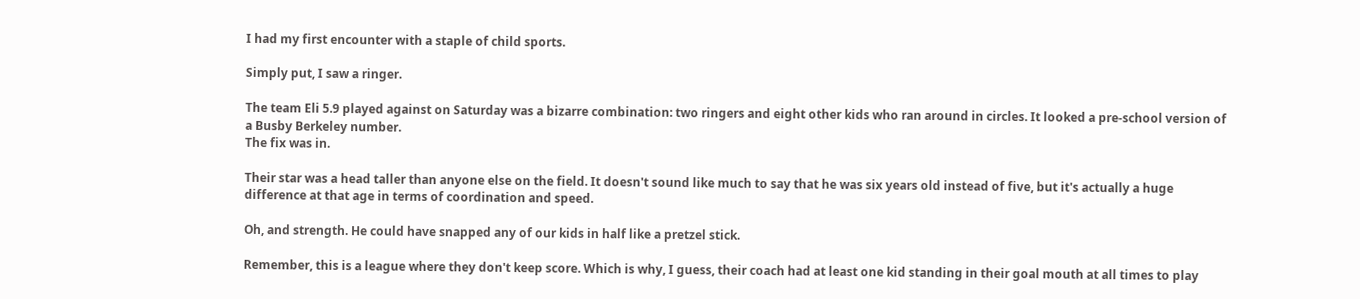I had my first encounter with a staple of child sports.

Simply put, I saw a ringer.

The team Eli 5.9 played against on Saturday was a bizarre combination: two ringers and eight other kids who ran around in circles. It looked a pre-school version of a Busby Berkeley number.
The fix was in.

Their star was a head taller than anyone else on the field. It doesn't sound like much to say that he was six years old instead of five, but it's actually a huge difference at that age in terms of coordination and speed.

Oh, and strength. He could have snapped any of our kids in half like a pretzel stick.

Remember, this is a league where they don't keep score. Which is why, I guess, their coach had at least one kid standing in their goal mouth at all times to play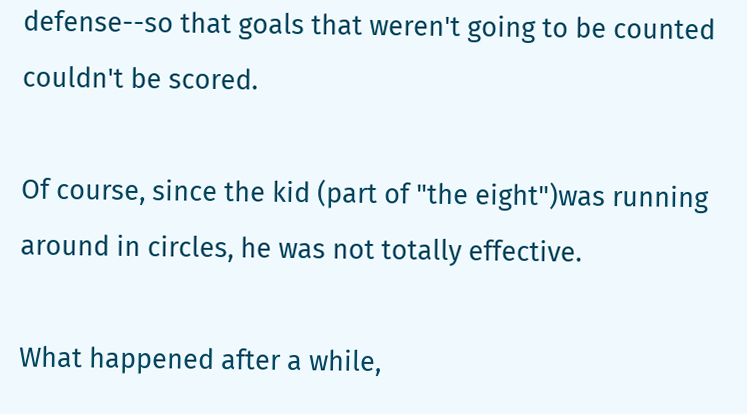defense--so that goals that weren't going to be counted couldn't be scored.

Of course, since the kid (part of "the eight")was running around in circles, he was not totally effective.

What happened after a while,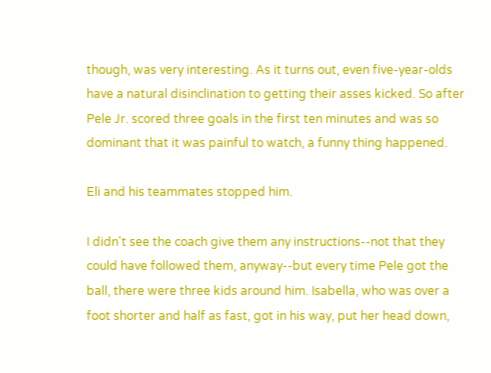though, was very interesting. As it turns out, even five-year-olds have a natural disinclination to getting their asses kicked. So after Pele Jr. scored three goals in the first ten minutes and was so dominant that it was painful to watch, a funny thing happened.

Eli and his teammates stopped him.

I didn't see the coach give them any instructions--not that they could have followed them, anyway--but every time Pele got the ball, there were three kids around him. Isabella, who was over a foot shorter and half as fast, got in his way, put her head down,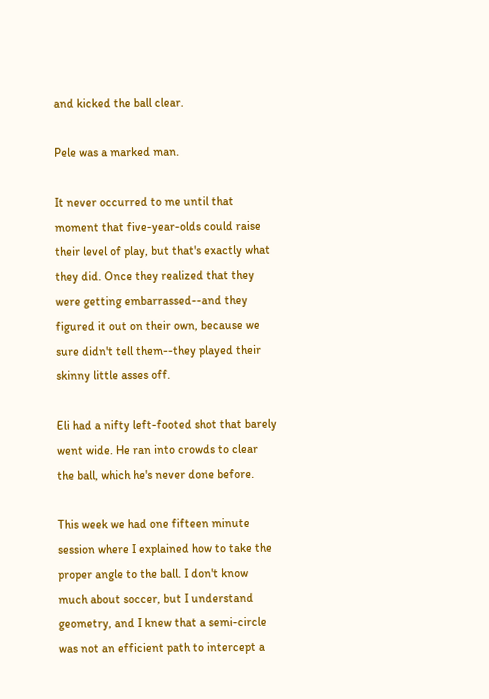and kicked the ball clear.

Pele was a marked man.

It never occurred to me until that moment that five-year-olds could raise their level of play, but that's exactly what they did. Once they realized that they were getting embarrassed--and they figured it out on their own, because we sure didn't tell them--they played their skinny little asses off.

Eli had a nifty left-footed shot that barely went wide. He ran into crowds to clear the ball, which he's never done before.

This week we had one fifteen minute session where I explained how to take the proper angle to the ball. I don't know much about soccer, but I understand geometry, and I knew that a semi-circle was not an efficient path to intercept a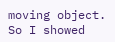moving object. So I showed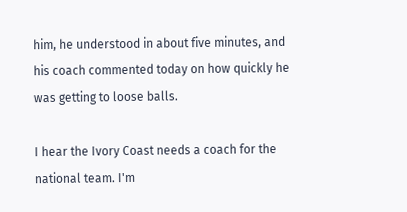him, he understood in about five minutes, and his coach commented today on how quickly he was getting to loose balls.

I hear the Ivory Coast needs a coach for the national team. I'm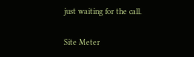just waiting for the call.

Site Meter